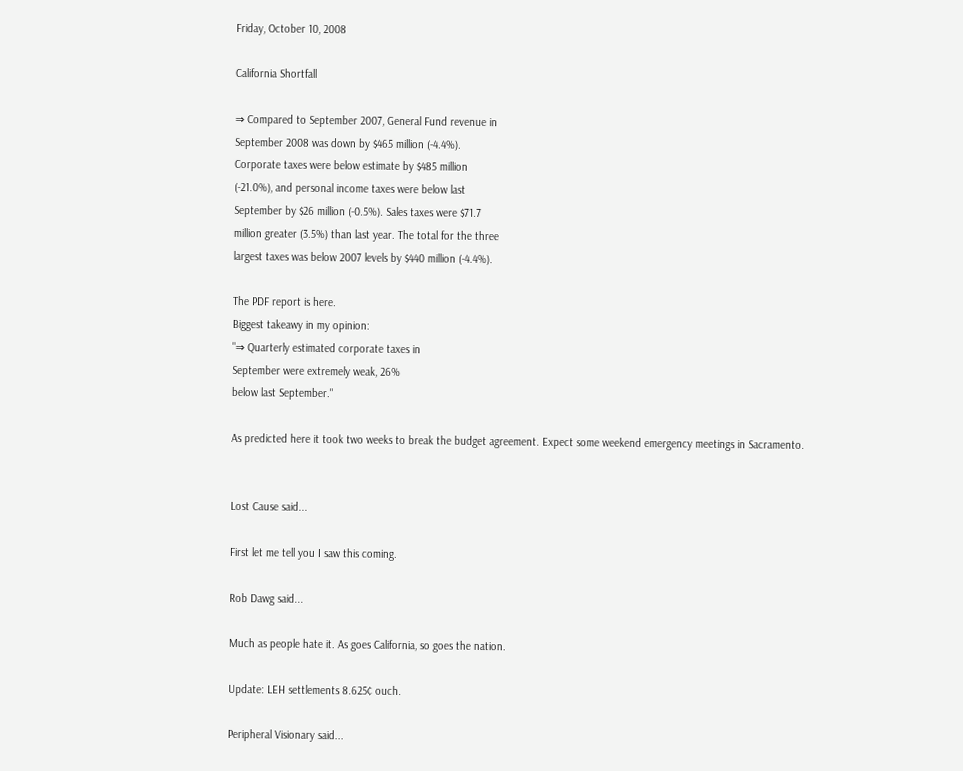Friday, October 10, 2008

California Shortfall

⇒ Compared to September 2007, General Fund revenue in
September 2008 was down by $465 million (-4.4%).
Corporate taxes were below estimate by $485 million
(-21.0%), and personal income taxes were below last
September by $26 million (-0.5%). Sales taxes were $71.7
million greater (3.5%) than last year. The total for the three
largest taxes was below 2007 levels by $440 million (-4.4%).

The PDF report is here.
Biggest takeawy in my opinion:
"⇒ Quarterly estimated corporate taxes in
September were extremely weak, 26%
below last September."

As predicted here it took two weeks to break the budget agreement. Expect some weekend emergency meetings in Sacramento.


Lost Cause said...

First let me tell you I saw this coming.

Rob Dawg said...

Much as people hate it. As goes California, so goes the nation.

Update: LEH settlements 8.625¢ ouch.

Peripheral Visionary said...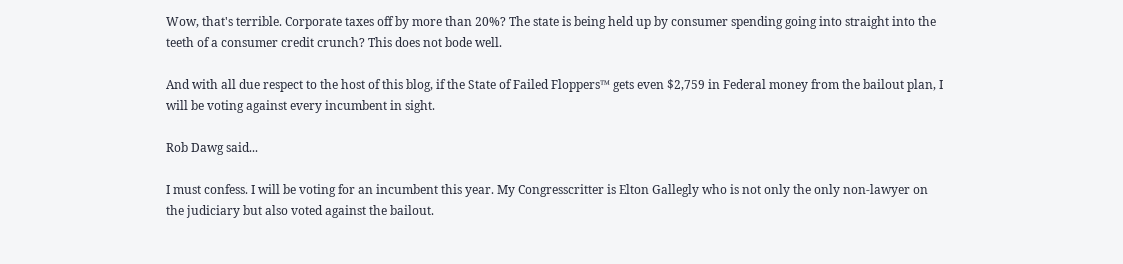Wow, that's terrible. Corporate taxes off by more than 20%? The state is being held up by consumer spending going into straight into the teeth of a consumer credit crunch? This does not bode well.

And with all due respect to the host of this blog, if the State of Failed Floppers™ gets even $2,759 in Federal money from the bailout plan, I will be voting against every incumbent in sight.

Rob Dawg said...

I must confess. I will be voting for an incumbent this year. My Congresscritter is Elton Gallegly who is not only the only non-lawyer on the judiciary but also voted against the bailout.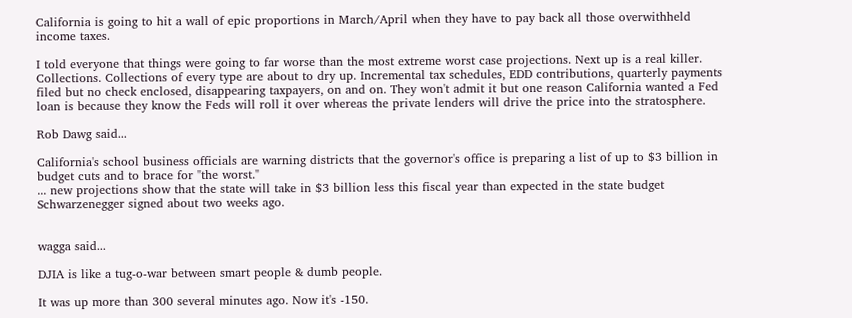California is going to hit a wall of epic proportions in March/April when they have to pay back all those overwithheld income taxes.

I told everyone that things were going to far worse than the most extreme worst case projections. Next up is a real killer. Collections. Collections of every type are about to dry up. Incremental tax schedules, EDD contributions, quarterly payments filed but no check enclosed, disappearing taxpayers, on and on. They won't admit it but one reason California wanted a Fed loan is because they know the Feds will roll it over whereas the private lenders will drive the price into the stratosphere.

Rob Dawg said...

California's school business officials are warning districts that the governor's office is preparing a list of up to $3 billion in budget cuts and to brace for "the worst."
... new projections show that the state will take in $3 billion less this fiscal year than expected in the state budget Schwarzenegger signed about two weeks ago.


wagga said...

DJIA is like a tug-o-war between smart people & dumb people.

It was up more than 300 several minutes ago. Now it's -150.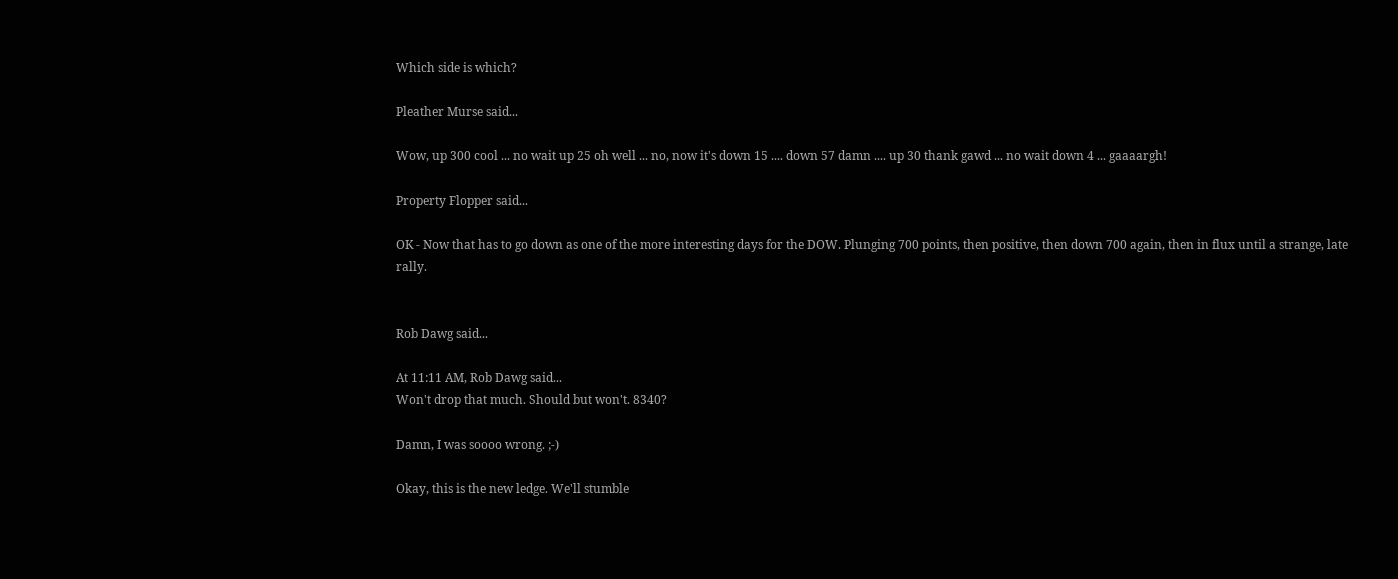Which side is which?

Pleather Murse said...

Wow, up 300 cool ... no wait up 25 oh well ... no, now it's down 15 .... down 57 damn .... up 30 thank gawd ... no wait down 4 ... gaaaargh!

Property Flopper said...

OK - Now that has to go down as one of the more interesting days for the DOW. Plunging 700 points, then positive, then down 700 again, then in flux until a strange, late rally.


Rob Dawg said...

At 11:11 AM, Rob Dawg said...
Won't drop that much. Should but won't. 8340?

Damn, I was soooo wrong. ;-)

Okay, this is the new ledge. We'll stumble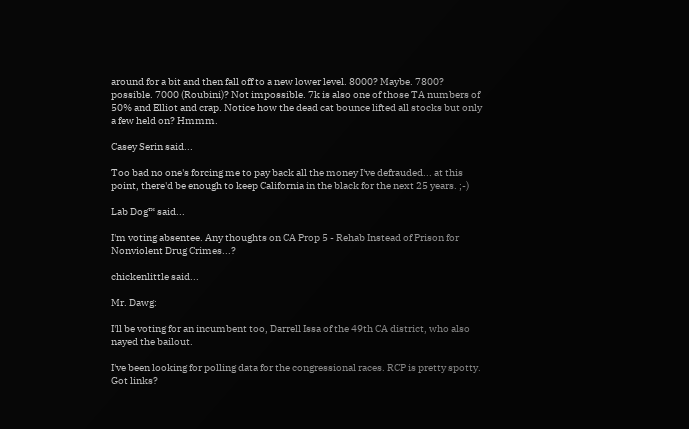around for a bit and then fall off to a new lower level. 8000? Maybe. 7800? possible. 7000 (Roubini)? Not impossible. 7k is also one of those TA numbers of 50% and Elliot and crap. Notice how the dead cat bounce lifted all stocks but only a few held on? Hmmm.

Casey Serin said...

Too bad no one's forcing me to pay back all the money I've defrauded... at this point, there'd be enough to keep California in the black for the next 25 years. ;-)

Lab Dog™ said...

I'm voting absentee. Any thoughts on CA Prop 5 - Rehab Instead of Prison for Nonviolent Drug Crimes...?

chickenlittle said...

Mr. Dawg:

I'll be voting for an incumbent too, Darrell Issa of the 49th CA district, who also nayed the bailout.

I've been looking for polling data for the congressional races. RCP is pretty spotty. Got links?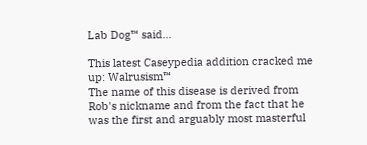Lab Dog™ said...

This latest Caseypedia addition cracked me up: Walrusism™
The name of this disease is derived from Rob's nickname and from the fact that he was the first and arguably most masterful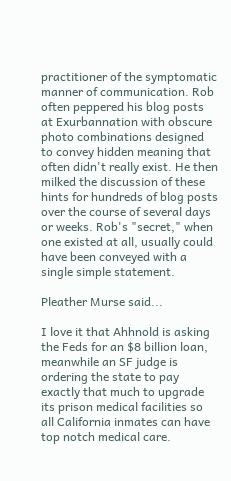practitioner of the symptomatic manner of communication. Rob often peppered his blog posts at Exurbannation with obscure photo combinations designed to convey hidden meaning that often didn't really exist. He then milked the discussion of these hints for hundreds of blog posts over the course of several days or weeks. Rob's "secret," when one existed at all, usually could have been conveyed with a single simple statement.

Pleather Murse said...

I love it that Ahhnold is asking the Feds for an $8 billion loan, meanwhile an SF judge is ordering the state to pay exactly that much to upgrade its prison medical facilities so all California inmates can have top notch medical care.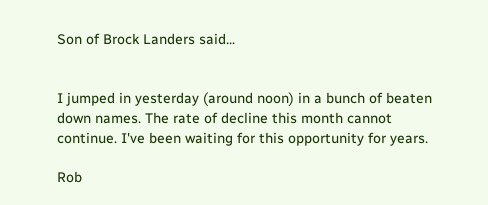Son of Brock Landers said...


I jumped in yesterday (around noon) in a bunch of beaten down names. The rate of decline this month cannot continue. I've been waiting for this opportunity for years.

Rob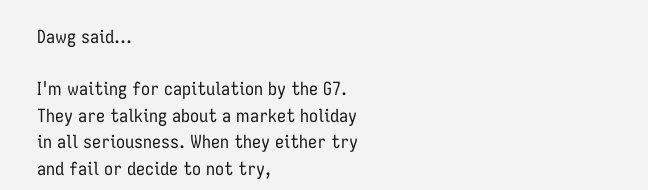Dawg said...

I'm waiting for capitulation by the G7. They are talking about a market holiday in all seriousness. When they either try and fail or decide to not try,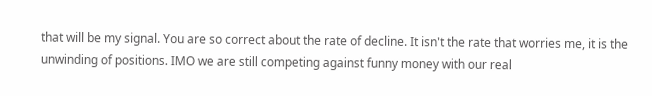that will be my signal. You are so correct about the rate of decline. It isn't the rate that worries me, it is the unwinding of positions. IMO we are still competing against funny money with our real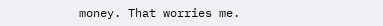money. That worries me.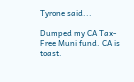Tyrone said...

Dumped my CA Tax-Free Muni fund. CA is toast.